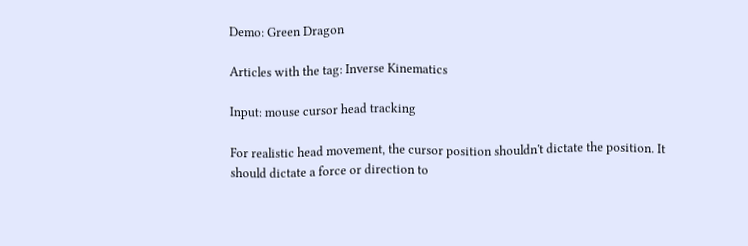Demo: Green Dragon

Articles with the tag: Inverse Kinematics

Input: mouse cursor head tracking

For realistic head movement, the cursor position shouldn't dictate the position. It should dictate a force or direction to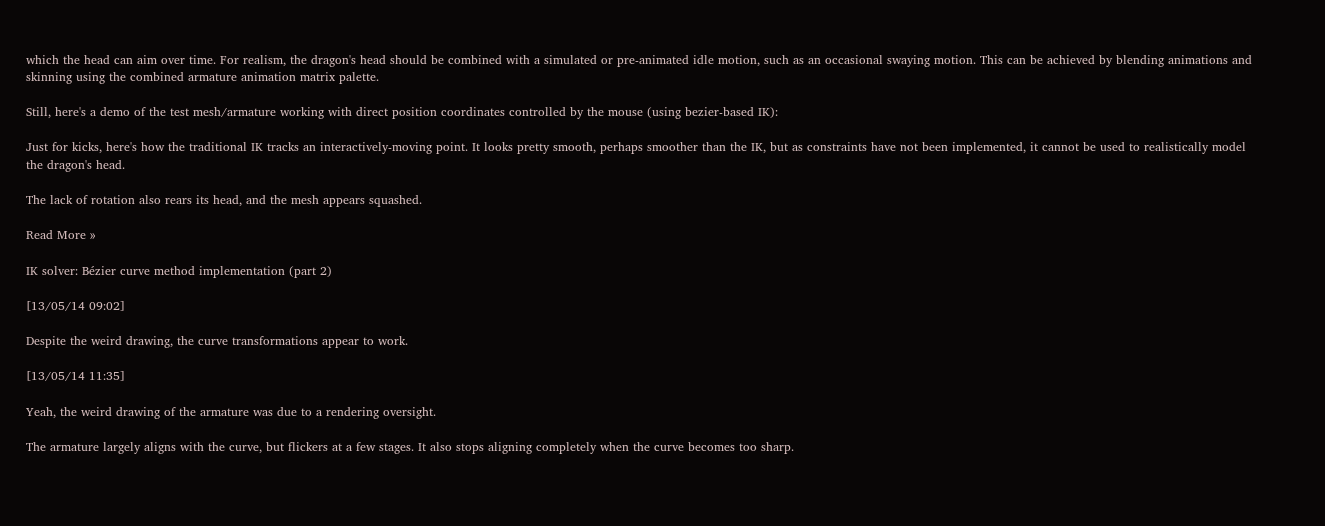which the head can aim over time. For realism, the dragon's head should be combined with a simulated or pre-animated idle motion, such as an occasional swaying motion. This can be achieved by blending animations and skinning using the combined armature animation matrix palette.

Still, here's a demo of the test mesh/armature working with direct position coordinates controlled by the mouse (using bezier-based IK):

Just for kicks, here's how the traditional IK tracks an interactively-moving point. It looks pretty smooth, perhaps smoother than the IK, but as constraints have not been implemented, it cannot be used to realistically model the dragon's head.

The lack of rotation also rears its head, and the mesh appears squashed.

Read More »

IK solver: Bézier curve method implementation (part 2)

[13/05/14 09:02]

Despite the weird drawing, the curve transformations appear to work.

[13/05/14 11:35]

Yeah, the weird drawing of the armature was due to a rendering oversight.

The armature largely aligns with the curve, but flickers at a few stages. It also stops aligning completely when the curve becomes too sharp.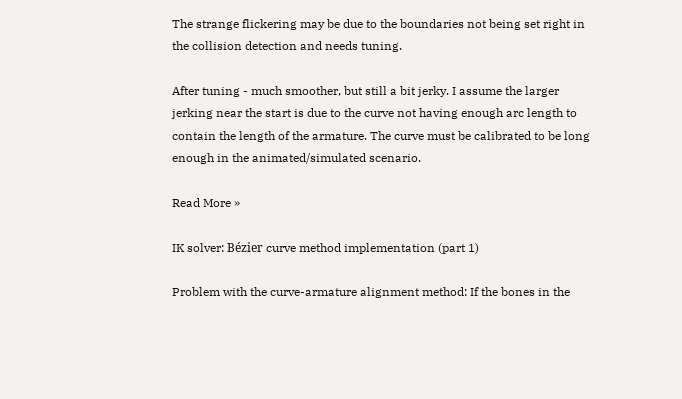The strange flickering may be due to the boundaries not being set right in the collision detection and needs tuning.

After tuning - much smoother, but still a bit jerky. I assume the larger jerking near the start is due to the curve not having enough arc length to contain the length of the armature. The curve must be calibrated to be long enough in the animated/simulated scenario.

Read More »

IK solver: Bézier curve method implementation (part 1)

Problem with the curve-armature alignment method: If the bones in the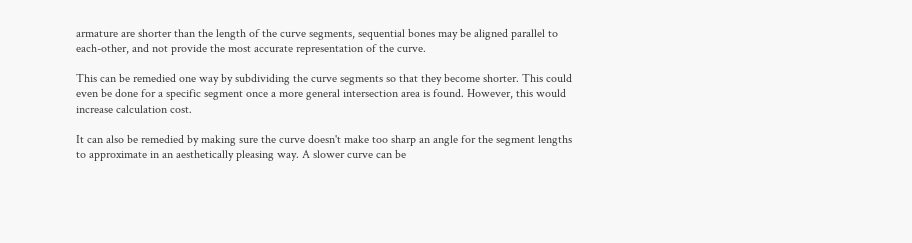armature are shorter than the length of the curve segments, sequential bones may be aligned parallel to each-other, and not provide the most accurate representation of the curve.

This can be remedied one way by subdividing the curve segments so that they become shorter. This could even be done for a specific segment once a more general intersection area is found. However, this would increase calculation cost.

It can also be remedied by making sure the curve doesn't make too sharp an angle for the segment lengths to approximate in an aesthetically pleasing way. A slower curve can be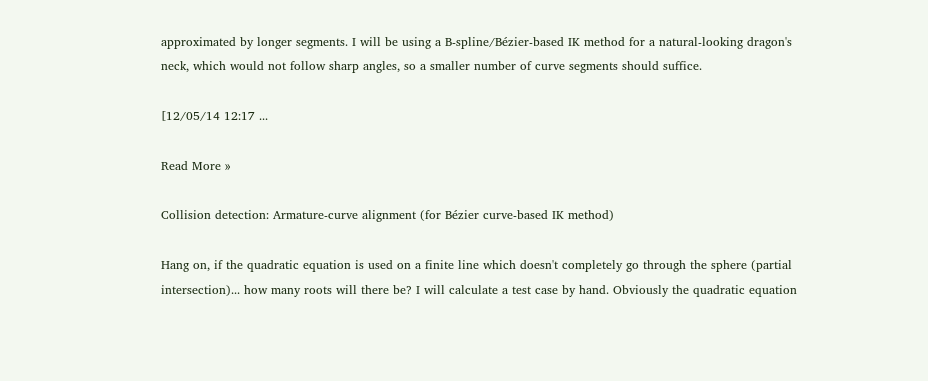approximated by longer segments. I will be using a B-spline/Bézier-based IK method for a natural-looking dragon's neck, which would not follow sharp angles, so a smaller number of curve segments should suffice.

[12/05/14 12:17 ...

Read More »

Collision detection: Armature-curve alignment (for Bézier curve-based IK method)

Hang on, if the quadratic equation is used on a finite line which doesn't completely go through the sphere (partial intersection)... how many roots will there be? I will calculate a test case by hand. Obviously the quadratic equation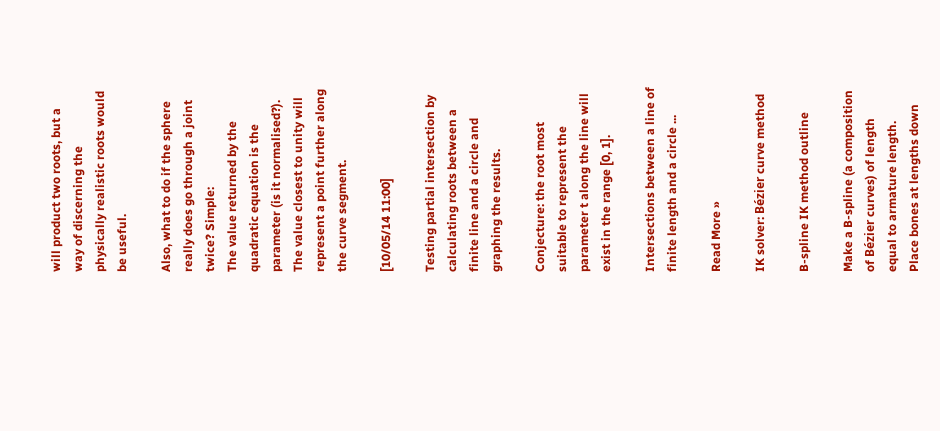will product two roots, but a way of discerning the physically realistic roots would be useful.

Also, what to do if the sphere really does go through a joint twice? Simple:
The value returned by the quadratic equation is the parameter (is it normalised?). The value closest to unity will represent a point further along the curve segment.

[10/05/14 11:00]

Testing partial intersection by calculating roots between a finite line and a circle and graphing the results.

Conjecture: the root most suitable to represent the parameter t along the line will exist in the range [0, 1].

Intersections between a line of finite length and a circle ...

Read More »

IK solver: Bézier curve method

B-spline IK method outline

Make a B-spline (a composition of Bézier curves) of length equal to armature length. Place bones at lengths down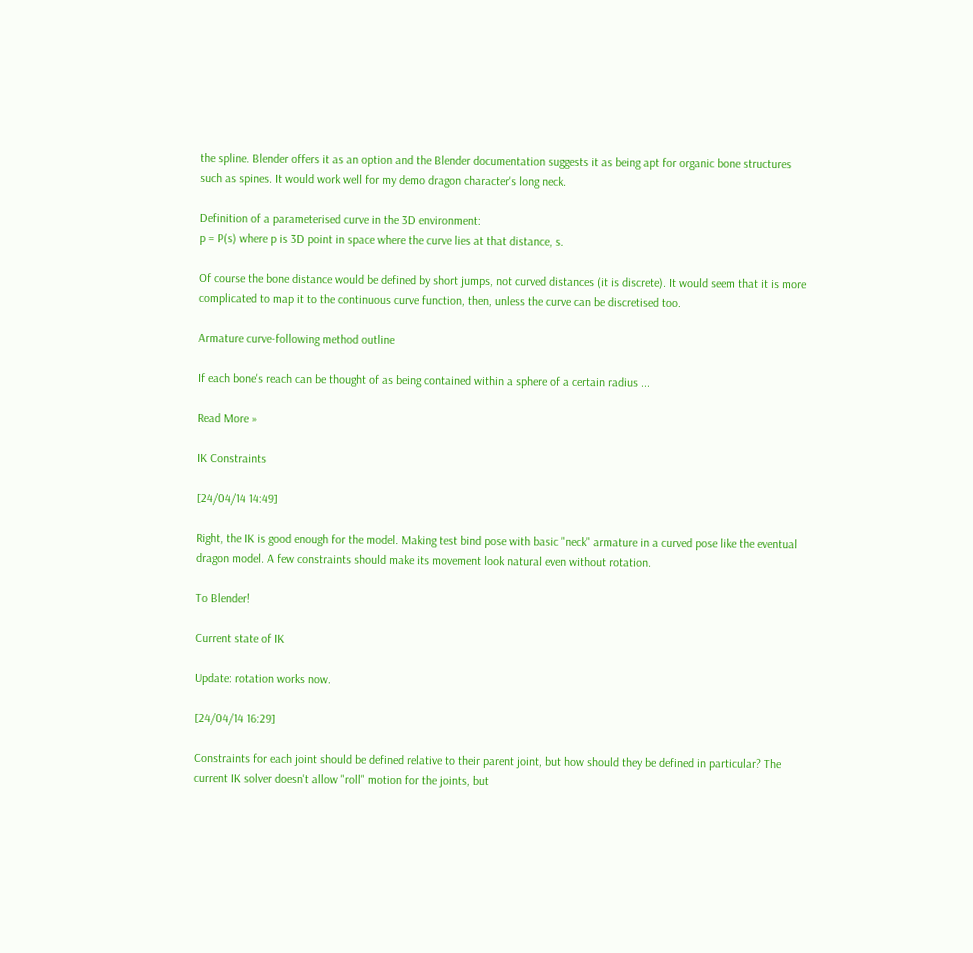the spline. Blender offers it as an option and the Blender documentation suggests it as being apt for organic bone structures such as spines. It would work well for my demo dragon character's long neck.

Definition of a parameterised curve in the 3D environment:
p = P(s) where p is 3D point in space where the curve lies at that distance, s.

Of course the bone distance would be defined by short jumps, not curved distances (it is discrete). It would seem that it is more complicated to map it to the continuous curve function, then, unless the curve can be discretised too.

Armature curve-following method outline

If each bone's reach can be thought of as being contained within a sphere of a certain radius ...

Read More »

IK Constraints

[24/04/14 14:49]

Right, the IK is good enough for the model. Making test bind pose with basic "neck" armature in a curved pose like the eventual dragon model. A few constraints should make its movement look natural even without rotation.

To Blender!

Current state of IK

Update: rotation works now.

[24/04/14 16:29]

Constraints for each joint should be defined relative to their parent joint, but how should they be defined in particular? The current IK solver doesn't allow "roll" motion for the joints, but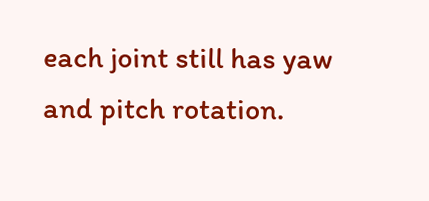each joint still has yaw and pitch rotation.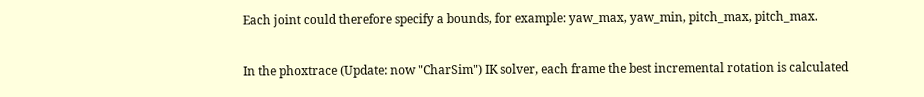Each joint could therefore specify a bounds, for example: yaw_max, yaw_min, pitch_max, pitch_max.

In the phoxtrace (Update: now "CharSim") IK solver, each frame the best incremental rotation is calculated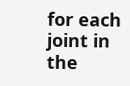for each joint in the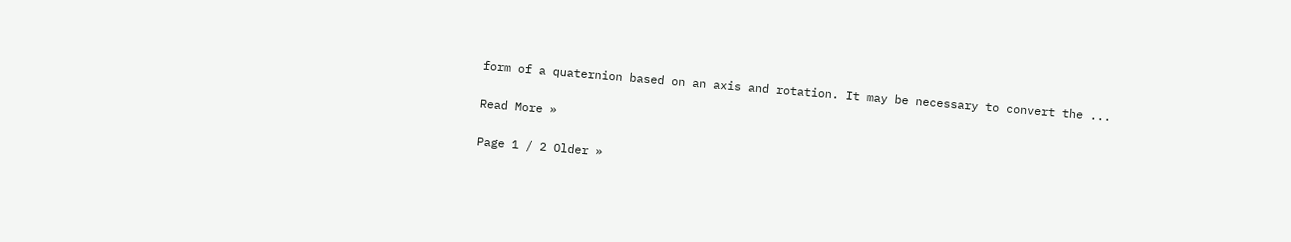form of a quaternion based on an axis and rotation. It may be necessary to convert the ...

Read More »

Page 1 / 2 Older »